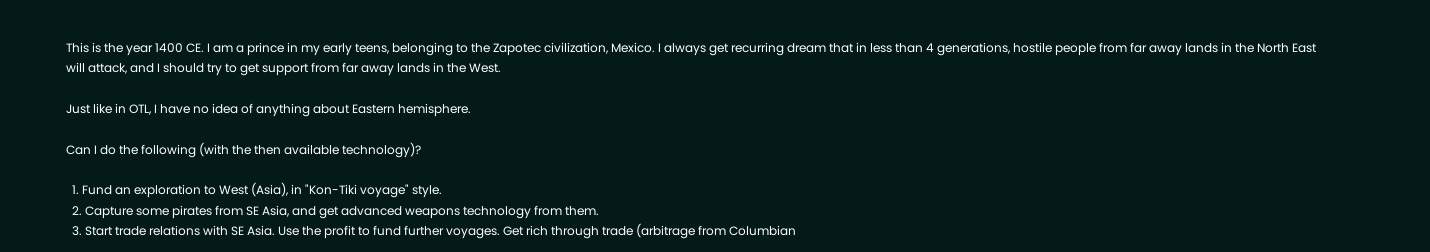This is the year 1400 CE. I am a prince in my early teens, belonging to the Zapotec civilization, Mexico. I always get recurring dream that in less than 4 generations, hostile people from far away lands in the North East will attack, and I should try to get support from far away lands in the West.

Just like in OTL, I have no idea of anything about Eastern hemisphere.

Can I do the following (with the then available technology)?

  1. Fund an exploration to West (Asia), in "Kon-Tiki voyage" style.
  2. Capture some pirates from SE Asia, and get advanced weapons technology from them.
  3. Start trade relations with SE Asia. Use the profit to fund further voyages. Get rich through trade (arbitrage from Columbian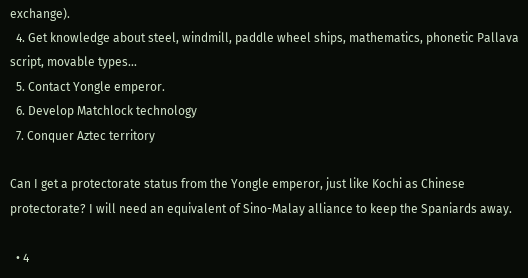exchange).
  4. Get knowledge about steel, windmill, paddle wheel ships, mathematics, phonetic Pallava script, movable types...
  5. Contact Yongle emperor.
  6. Develop Matchlock technology
  7. Conquer Aztec territory

Can I get a protectorate status from the Yongle emperor, just like Kochi as Chinese protectorate? I will need an equivalent of Sino-Malay alliance to keep the Spaniards away.

  • 4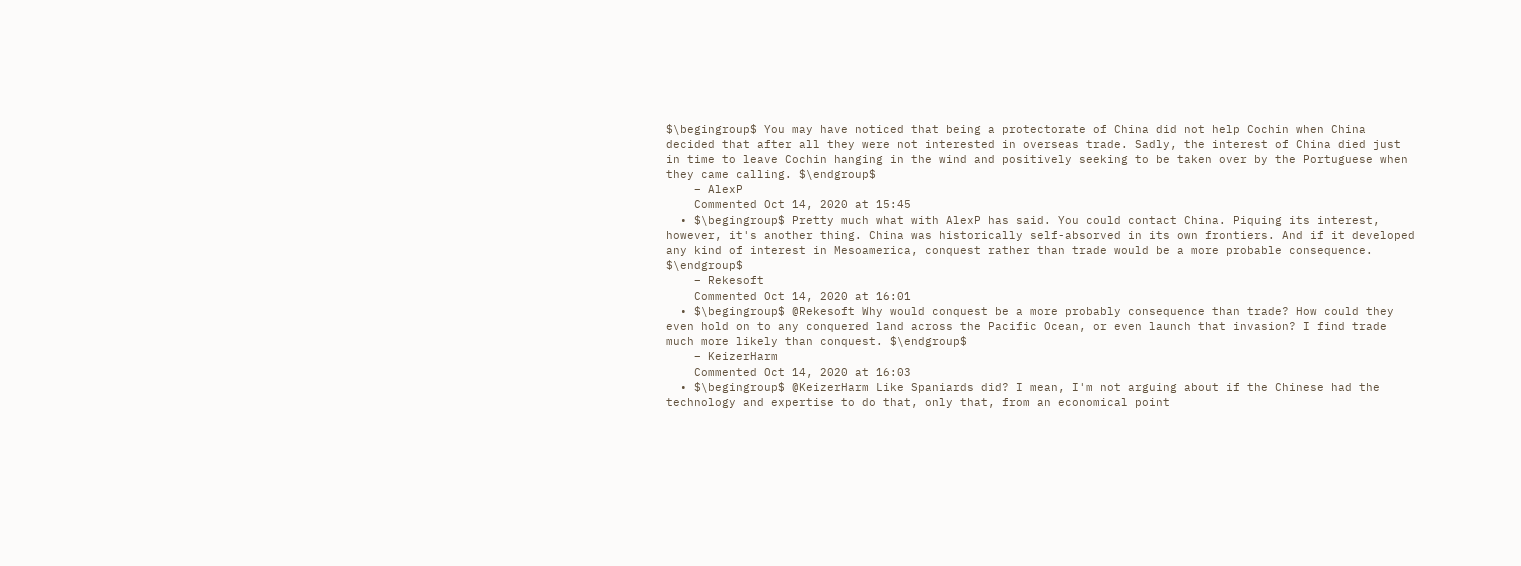$\begingroup$ You may have noticed that being a protectorate of China did not help Cochin when China decided that after all they were not interested in overseas trade. Sadly, the interest of China died just in time to leave Cochin hanging in the wind and positively seeking to be taken over by the Portuguese when they came calling. $\endgroup$
    – AlexP
    Commented Oct 14, 2020 at 15:45
  • $\begingroup$ Pretty much what with AlexP has said. You could contact China. Piquing its interest, however, it's another thing. China was historically self-absorved in its own frontiers. And if it developed any kind of interest in Mesoamerica, conquest rather than trade would be a more probable consequence. $\endgroup$
    – Rekesoft
    Commented Oct 14, 2020 at 16:01
  • $\begingroup$ @Rekesoft Why would conquest be a more probably consequence than trade? How could they even hold on to any conquered land across the Pacific Ocean, or even launch that invasion? I find trade much more likely than conquest. $\endgroup$
    – KeizerHarm
    Commented Oct 14, 2020 at 16:03
  • $\begingroup$ @KeizerHarm Like Spaniards did? I mean, I'm not arguing about if the Chinese had the technology and expertise to do that, only that, from an economical point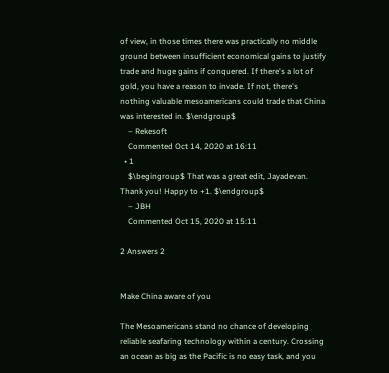of view, in those times there was practically no middle ground between insufficient economical gains to justify trade and huge gains if conquered. If there's a lot of gold, you have a reason to invade. If not, there's nothing valuable mesoamericans could trade that China was interested in. $\endgroup$
    – Rekesoft
    Commented Oct 14, 2020 at 16:11
  • 1
    $\begingroup$ That was a great edit, Jayadevan. Thank you! Happy to +1. $\endgroup$
    – JBH
    Commented Oct 15, 2020 at 15:11

2 Answers 2


Make China aware of you

The Mesoamericans stand no chance of developing reliable seafaring technology within a century. Crossing an ocean as big as the Pacific is no easy task, and you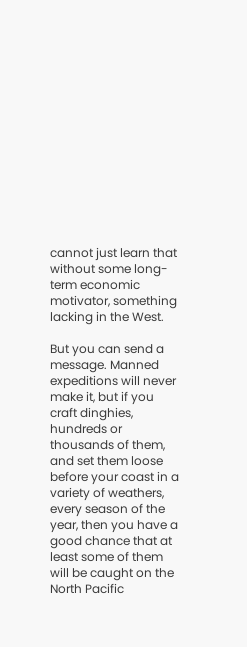cannot just learn that without some long-term economic motivator, something lacking in the West.

But you can send a message. Manned expeditions will never make it, but if you craft dinghies, hundreds or thousands of them, and set them loose before your coast in a variety of weathers, every season of the year, then you have a good chance that at least some of them will be caught on the North Pacific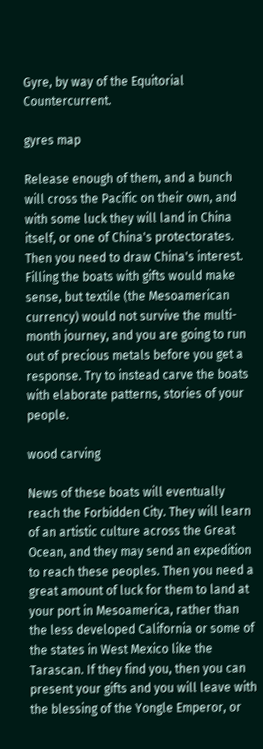Gyre, by way of the Equitorial Countercurrent.

gyres map

Release enough of them, and a bunch will cross the Pacific on their own, and with some luck they will land in China itself, or one of China's protectorates. Then you need to draw China's interest. Filling the boats with gifts would make sense, but textile (the Mesoamerican currency) would not survive the multi-month journey, and you are going to run out of precious metals before you get a response. Try to instead carve the boats with elaborate patterns, stories of your people.

wood carving

News of these boats will eventually reach the Forbidden City. They will learn of an artistic culture across the Great Ocean, and they may send an expedition to reach these peoples. Then you need a great amount of luck for them to land at your port in Mesoamerica, rather than the less developed California or some of the states in West Mexico like the Tarascan. If they find you, then you can present your gifts and you will leave with the blessing of the Yongle Emperor, or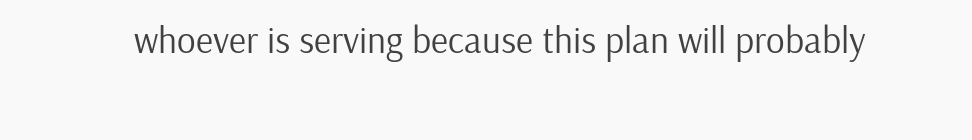whoever is serving because this plan will probably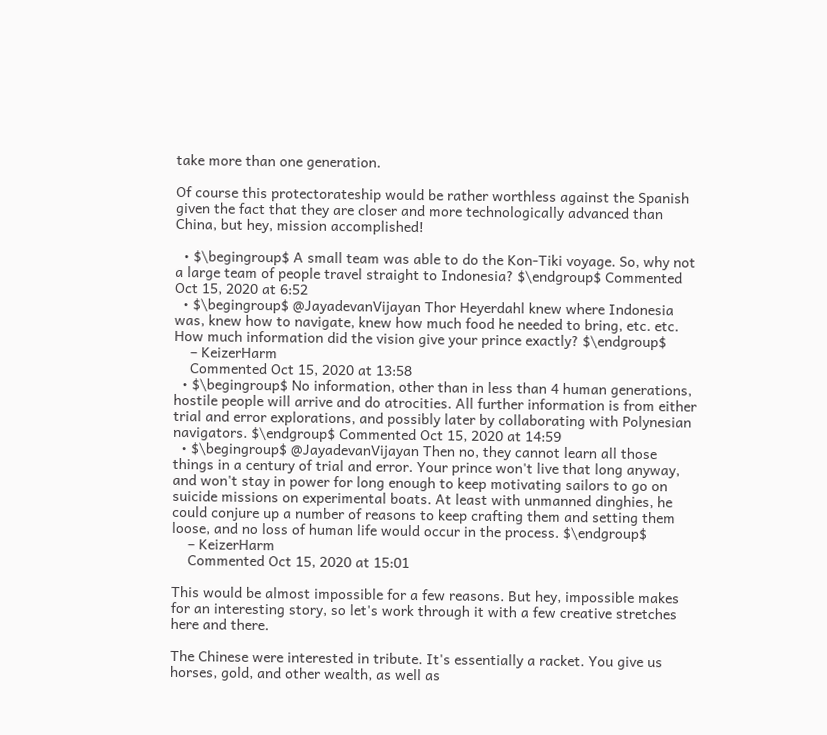take more than one generation.

Of course this protectorateship would be rather worthless against the Spanish given the fact that they are closer and more technologically advanced than China, but hey, mission accomplished!

  • $\begingroup$ A small team was able to do the Kon-Tiki voyage. So, why not a large team of people travel straight to Indonesia? $\endgroup$ Commented Oct 15, 2020 at 6:52
  • $\begingroup$ @JayadevanVijayan Thor Heyerdahl knew where Indonesia was, knew how to navigate, knew how much food he needed to bring, etc. etc. How much information did the vision give your prince exactly? $\endgroup$
    – KeizerHarm
    Commented Oct 15, 2020 at 13:58
  • $\begingroup$ No information, other than in less than 4 human generations, hostile people will arrive and do atrocities. All further information is from either trial and error explorations, and possibly later by collaborating with Polynesian navigators. $\endgroup$ Commented Oct 15, 2020 at 14:59
  • $\begingroup$ @JayadevanVijayan Then no, they cannot learn all those things in a century of trial and error. Your prince won't live that long anyway, and won't stay in power for long enough to keep motivating sailors to go on suicide missions on experimental boats. At least with unmanned dinghies, he could conjure up a number of reasons to keep crafting them and setting them loose, and no loss of human life would occur in the process. $\endgroup$
    – KeizerHarm
    Commented Oct 15, 2020 at 15:01

This would be almost impossible for a few reasons. But hey, impossible makes for an interesting story, so let's work through it with a few creative stretches here and there.

The Chinese were interested in tribute. It's essentially a racket. You give us horses, gold, and other wealth, as well as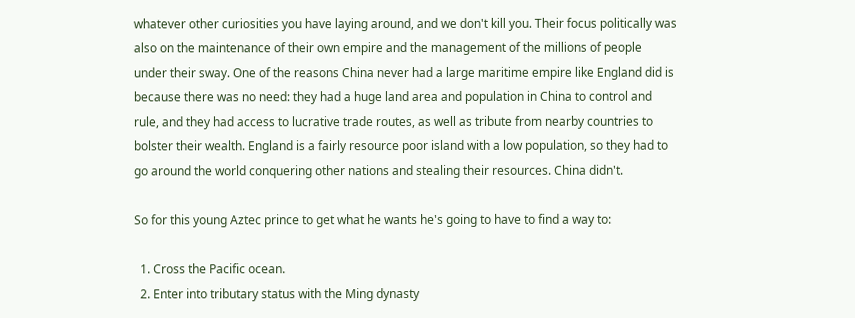whatever other curiosities you have laying around, and we don't kill you. Their focus politically was also on the maintenance of their own empire and the management of the millions of people under their sway. One of the reasons China never had a large maritime empire like England did is because there was no need: they had a huge land area and population in China to control and rule, and they had access to lucrative trade routes, as well as tribute from nearby countries to bolster their wealth. England is a fairly resource poor island with a low population, so they had to go around the world conquering other nations and stealing their resources. China didn't.

So for this young Aztec prince to get what he wants he's going to have to find a way to:

  1. Cross the Pacific ocean.
  2. Enter into tributary status with the Ming dynasty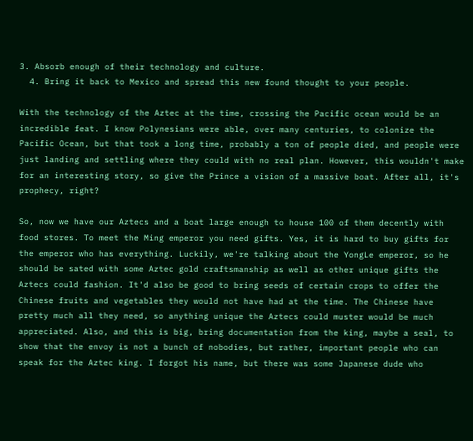3. Absorb enough of their technology and culture.
  4. Bring it back to Mexico and spread this new found thought to your people.

With the technology of the Aztec at the time, crossing the Pacific ocean would be an incredible feat. I know Polynesians were able, over many centuries, to colonize the Pacific Ocean, but that took a long time, probably a ton of people died, and people were just landing and settling where they could with no real plan. However, this wouldn't make for an interesting story, so give the Prince a vision of a massive boat. After all, it's prophecy, right?

So, now we have our Aztecs and a boat large enough to house 100 of them decently with food stores. To meet the Ming emperor you need gifts. Yes, it is hard to buy gifts for the emperor who has everything. Luckily, we're talking about the YongLe emperor, so he should be sated with some Aztec gold craftsmanship as well as other unique gifts the Aztecs could fashion. It'd also be good to bring seeds of certain crops to offer the Chinese fruits and vegetables they would not have had at the time. The Chinese have pretty much all they need, so anything unique the Aztecs could muster would be much appreciated. Also, and this is big, bring documentation from the king, maybe a seal, to show that the envoy is not a bunch of nobodies, but rather, important people who can speak for the Aztec king. I forgot his name, but there was some Japanese dude who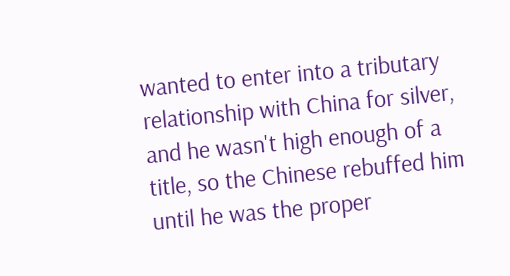wanted to enter into a tributary relationship with China for silver, and he wasn't high enough of a title, so the Chinese rebuffed him until he was the proper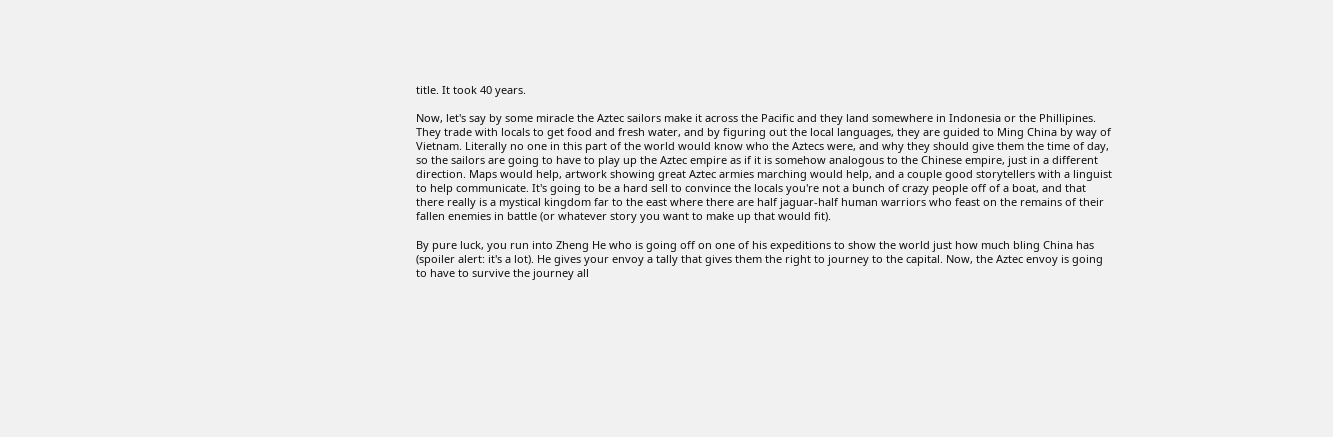title. It took 40 years.

Now, let's say by some miracle the Aztec sailors make it across the Pacific and they land somewhere in Indonesia or the Phillipines. They trade with locals to get food and fresh water, and by figuring out the local languages, they are guided to Ming China by way of Vietnam. Literally no one in this part of the world would know who the Aztecs were, and why they should give them the time of day, so the sailors are going to have to play up the Aztec empire as if it is somehow analogous to the Chinese empire, just in a different direction. Maps would help, artwork showing great Aztec armies marching would help, and a couple good storytellers with a linguist to help communicate. It's going to be a hard sell to convince the locals you're not a bunch of crazy people off of a boat, and that there really is a mystical kingdom far to the east where there are half jaguar-half human warriors who feast on the remains of their fallen enemies in battle (or whatever story you want to make up that would fit).

By pure luck, you run into Zheng He who is going off on one of his expeditions to show the world just how much bling China has (spoiler alert: it's a lot). He gives your envoy a tally that gives them the right to journey to the capital. Now, the Aztec envoy is going to have to survive the journey all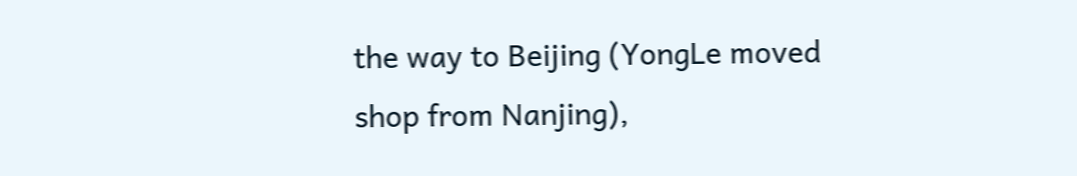the way to Beijing (YongLe moved shop from Nanjing),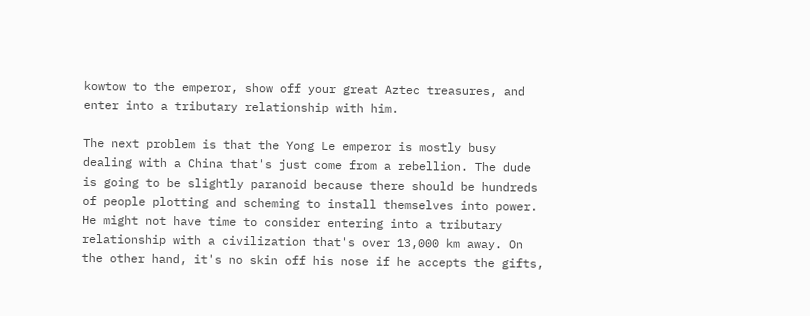kowtow to the emperor, show off your great Aztec treasures, and enter into a tributary relationship with him.

The next problem is that the Yong Le emperor is mostly busy dealing with a China that's just come from a rebellion. The dude is going to be slightly paranoid because there should be hundreds of people plotting and scheming to install themselves into power. He might not have time to consider entering into a tributary relationship with a civilization that's over 13,000 km away. On the other hand, it's no skin off his nose if he accepts the gifts,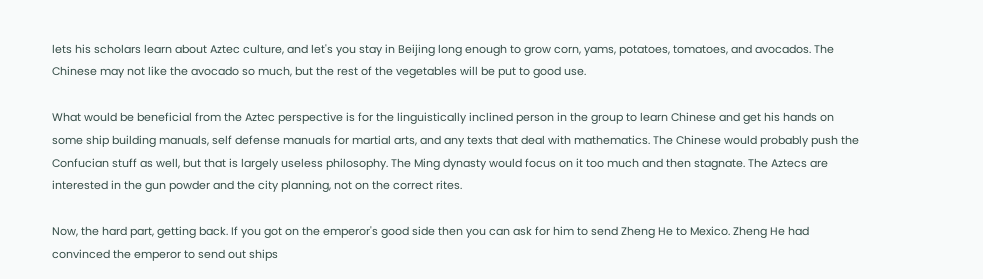lets his scholars learn about Aztec culture, and let's you stay in Beijing long enough to grow corn, yams, potatoes, tomatoes, and avocados. The Chinese may not like the avocado so much, but the rest of the vegetables will be put to good use.

What would be beneficial from the Aztec perspective is for the linguistically inclined person in the group to learn Chinese and get his hands on some ship building manuals, self defense manuals for martial arts, and any texts that deal with mathematics. The Chinese would probably push the Confucian stuff as well, but that is largely useless philosophy. The Ming dynasty would focus on it too much and then stagnate. The Aztecs are interested in the gun powder and the city planning, not on the correct rites.

Now, the hard part, getting back. If you got on the emperor's good side then you can ask for him to send Zheng He to Mexico. Zheng He had convinced the emperor to send out ships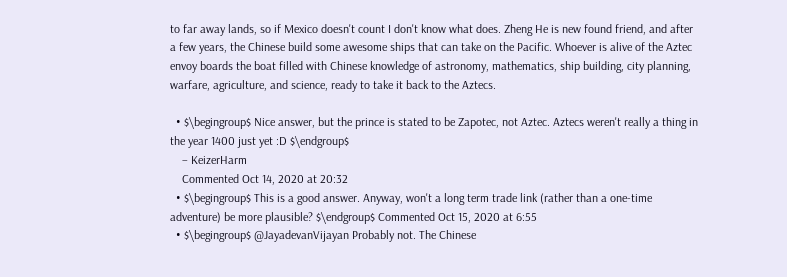to far away lands, so if Mexico doesn't count I don't know what does. Zheng He is new found friend, and after a few years, the Chinese build some awesome ships that can take on the Pacific. Whoever is alive of the Aztec envoy boards the boat filled with Chinese knowledge of astronomy, mathematics, ship building, city planning, warfare, agriculture, and science, ready to take it back to the Aztecs.

  • $\begingroup$ Nice answer, but the prince is stated to be Zapotec, not Aztec. Aztecs weren't really a thing in the year 1400 just yet :D $\endgroup$
    – KeizerHarm
    Commented Oct 14, 2020 at 20:32
  • $\begingroup$ This is a good answer. Anyway, won't a long term trade link (rather than a one-time adventure) be more plausible? $\endgroup$ Commented Oct 15, 2020 at 6:55
  • $\begingroup$ @JayadevanVijayan Probably not. The Chinese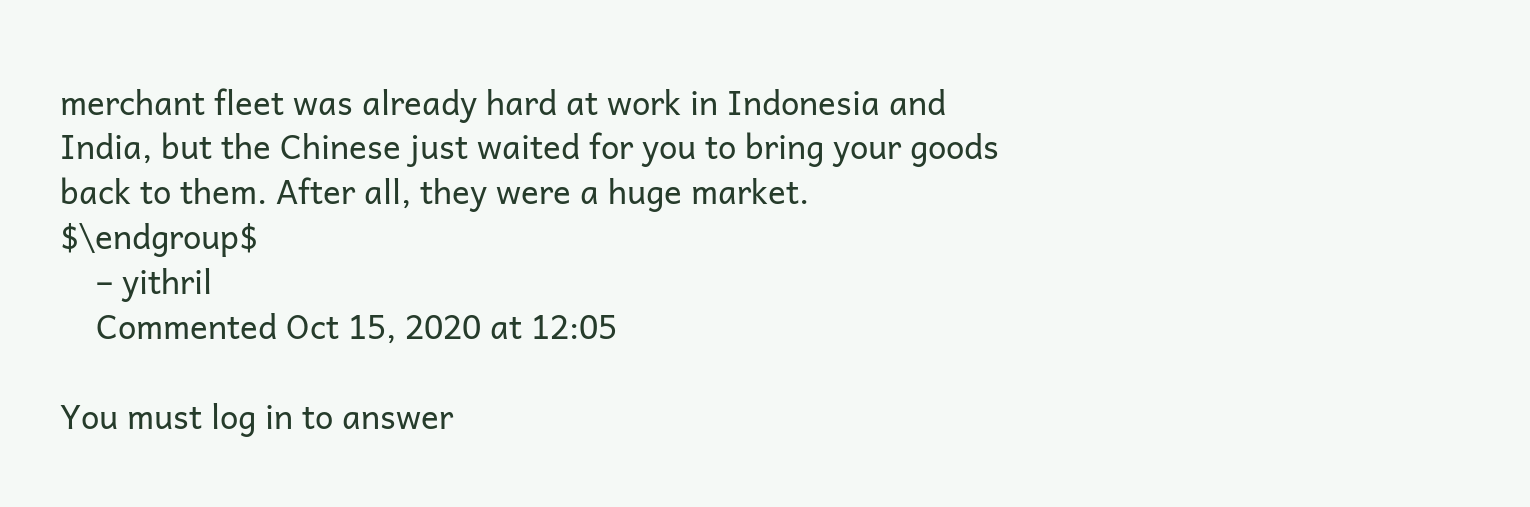merchant fleet was already hard at work in Indonesia and India, but the Chinese just waited for you to bring your goods back to them. After all, they were a huge market. $\endgroup$
    – yithril
    Commented Oct 15, 2020 at 12:05

You must log in to answer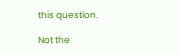this question.

Not the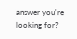answer you're looking for?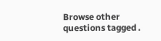Browse other questions tagged .